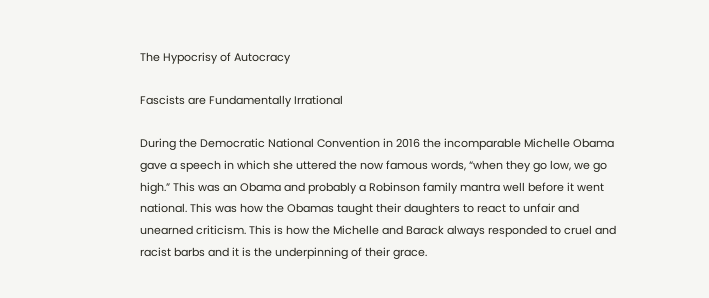The Hypocrisy of Autocracy

Fascists are Fundamentally Irrational

During the Democratic National Convention in 2016 the incomparable Michelle Obama gave a speech in which she uttered the now famous words, “when they go low, we go high.” This was an Obama and probably a Robinson family mantra well before it went national. This was how the Obamas taught their daughters to react to unfair and unearned criticism. This is how the Michelle and Barack always responded to cruel and racist barbs and it is the underpinning of their grace.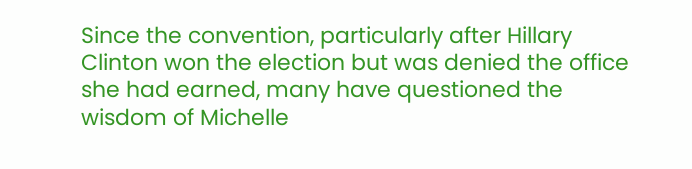Since the convention, particularly after Hillary Clinton won the election but was denied the office she had earned, many have questioned the wisdom of Michelle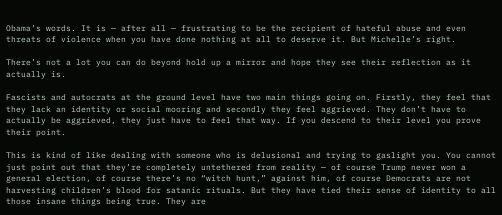Obama’s words. It is — after all — frustrating to be the recipient of hateful abuse and even threats of violence when you have done nothing at all to deserve it. But Michelle’s right.

There’s not a lot you can do beyond hold up a mirror and hope they see their reflection as it actually is.

Fascists and autocrats at the ground level have two main things going on. Firstly, they feel that they lack an identity or social mooring and secondly they feel aggrieved. They don’t have to actually be aggrieved, they just have to feel that way. If you descend to their level you prove their point.

This is kind of like dealing with someone who is delusional and trying to gaslight you. You cannot just point out that they’re completely untethered from reality — of course Trump never won a general election, of course there’s no “witch hunt,” against him, of course Democrats are not harvesting children’s blood for satanic rituals. But they have tied their sense of identity to all those insane things being true. They are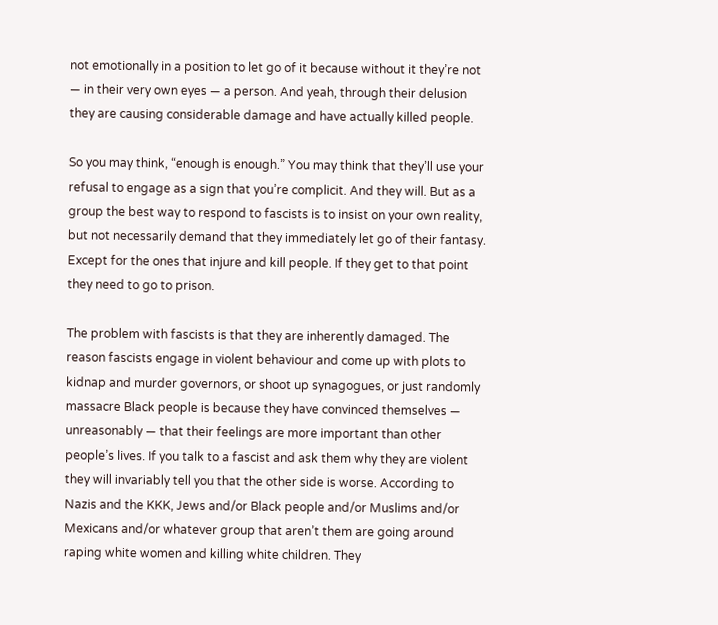not emotionally in a position to let go of it because without it they’re not — in their very own eyes — a person. And yeah, through their delusion they are causing considerable damage and have actually killed people.

So you may think, “enough is enough.” You may think that they’ll use your refusal to engage as a sign that you’re complicit. And they will. But as a group the best way to respond to fascists is to insist on your own reality, but not necessarily demand that they immediately let go of their fantasy. Except for the ones that injure and kill people. If they get to that point they need to go to prison.

The problem with fascists is that they are inherently damaged. The reason fascists engage in violent behaviour and come up with plots to kidnap and murder governors, or shoot up synagogues, or just randomly massacre Black people is because they have convinced themselves — unreasonably — that their feelings are more important than other people’s lives. If you talk to a fascist and ask them why they are violent they will invariably tell you that the other side is worse. According to Nazis and the KKK, Jews and/or Black people and/or Muslims and/or Mexicans and/or whatever group that aren’t them are going around raping white women and killing white children. They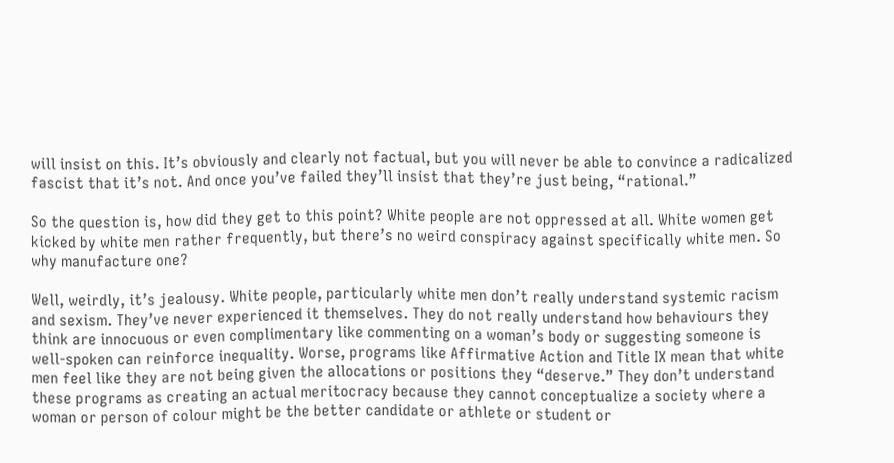will insist on this. It’s obviously and clearly not factual, but you will never be able to convince a radicalized fascist that it’s not. And once you’ve failed they’ll insist that they’re just being, “rational.”

So the question is, how did they get to this point? White people are not oppressed at all. White women get kicked by white men rather frequently, but there’s no weird conspiracy against specifically white men. So why manufacture one?

Well, weirdly, it’s jealousy. White people, particularly white men don’t really understand systemic racism and sexism. They’ve never experienced it themselves. They do not really understand how behaviours they think are innocuous or even complimentary like commenting on a woman’s body or suggesting someone is well-spoken can reinforce inequality. Worse, programs like Affirmative Action and Title IX mean that white men feel like they are not being given the allocations or positions they “deserve.” They don’t understand these programs as creating an actual meritocracy because they cannot conceptualize a society where a woman or person of colour might be the better candidate or athlete or student or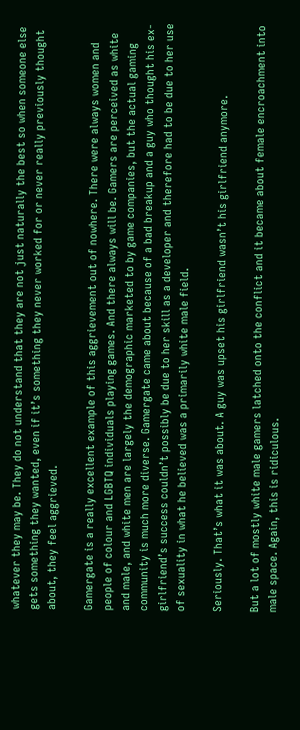whatever they may be. They do not understand that they are not just naturally the best so when someone else gets something they wanted, even if it’s something they never worked for or never really previously thought about, they feel aggrieved.

Gamergate is a really excellent example of this aggrievement out of nowhere. There were always women and people of colour and LGBTQ individuals playing games. And there always will be. Gamers are perceived as white and male, and white men are largely the demographic marketed to by game companies, but the actual gaming community is much more diverse. Gamergate came about because of a bad breakup and a guy who thought his ex-girlfriend’s success couldn’t possibly be due to her skill as a developer and therefore had to be due to her use of sexuality in what he believed was a primarily white male field.

Seriously. That’s what it was about. A guy was upset his girlfriend wasn’t his girlfriend anymore.

But a lot of mostly white male gamers latched onto the conflict and it became about female encroachment into male space. Again, this is ridiculous.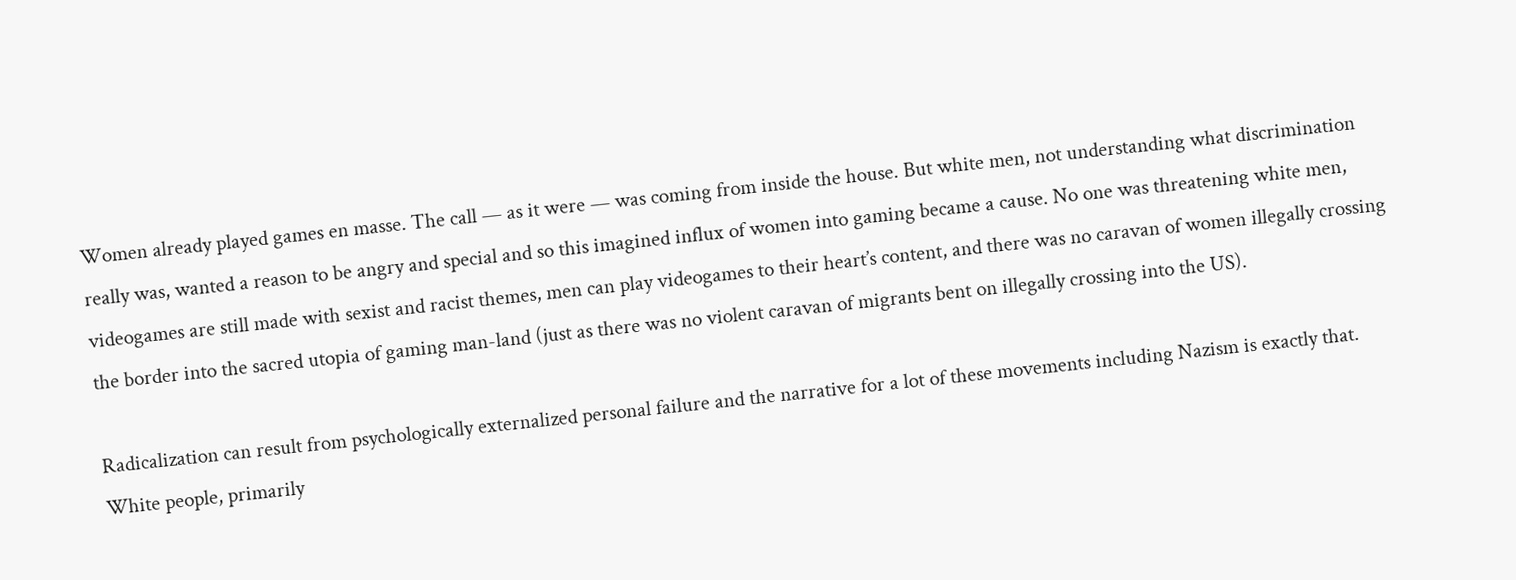Women already played games en masse. The call — as it were — was coming from inside the house. But white men, not understanding what discrimination really was, wanted a reason to be angry and special and so this imagined influx of women into gaming became a cause. No one was threatening white men, videogames are still made with sexist and racist themes, men can play videogames to their heart’s content, and there was no caravan of women illegally crossing the border into the sacred utopia of gaming man-land (just as there was no violent caravan of migrants bent on illegally crossing into the US).

Radicalization can result from psychologically externalized personal failure and the narrative for a lot of these movements including Nazism is exactly that. White people, primarily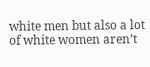white men but also a lot of white women aren’t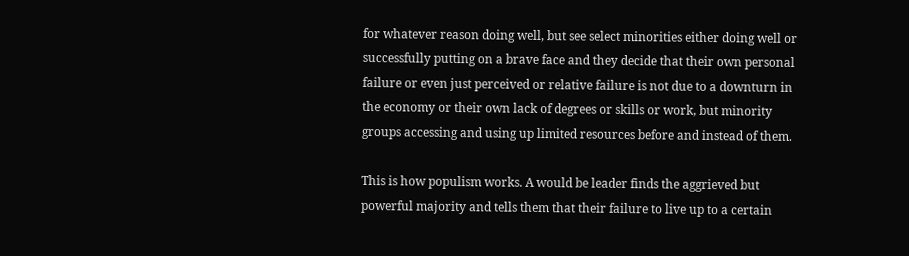for whatever reason doing well, but see select minorities either doing well or successfully putting on a brave face and they decide that their own personal failure or even just perceived or relative failure is not due to a downturn in the economy or their own lack of degrees or skills or work, but minority groups accessing and using up limited resources before and instead of them.

This is how populism works. A would be leader finds the aggrieved but powerful majority and tells them that their failure to live up to a certain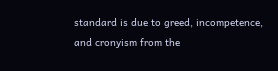standard is due to greed, incompetence, and cronyism from the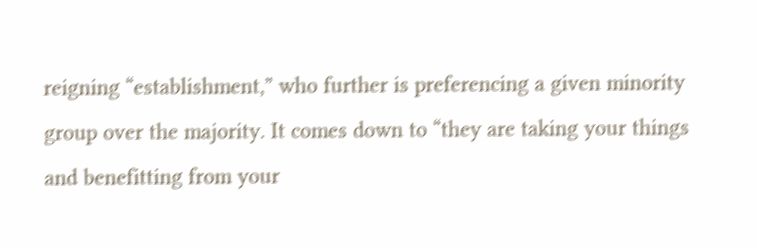reigning “establishment,” who further is preferencing a given minority group over the majority. It comes down to “they are taking your things and benefitting from your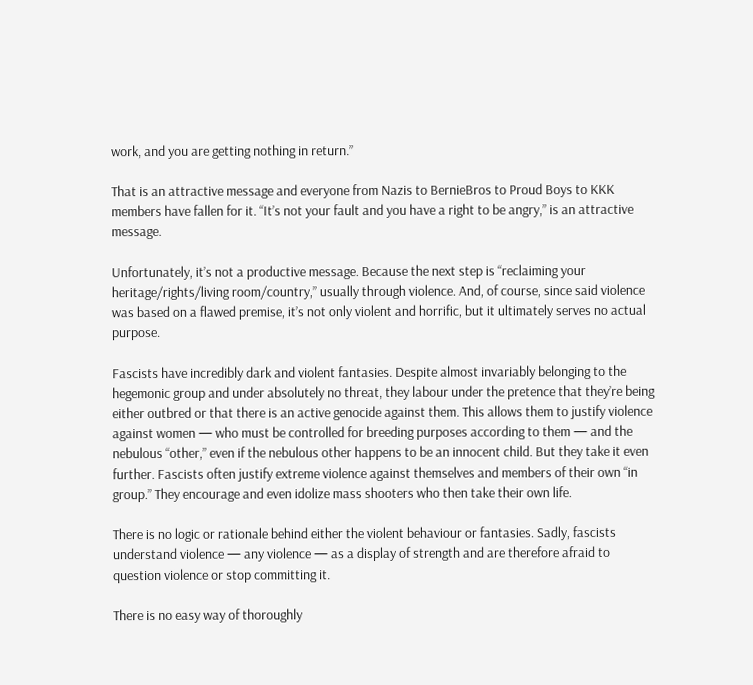work, and you are getting nothing in return.”

That is an attractive message and everyone from Nazis to BernieBros to Proud Boys to KKK members have fallen for it. “It’s not your fault and you have a right to be angry,” is an attractive message.

Unfortunately, it’s not a productive message. Because the next step is “reclaiming your heritage/rights/living room/country,” usually through violence. And, of course, since said violence was based on a flawed premise, it’s not only violent and horrific, but it ultimately serves no actual purpose.

Fascists have incredibly dark and violent fantasies. Despite almost invariably belonging to the hegemonic group and under absolutely no threat, they labour under the pretence that they’re being either outbred or that there is an active genocide against them. This allows them to justify violence against women — who must be controlled for breeding purposes according to them — and the nebulous “other,” even if the nebulous other happens to be an innocent child. But they take it even further. Fascists often justify extreme violence against themselves and members of their own “in group.” They encourage and even idolize mass shooters who then take their own life.

There is no logic or rationale behind either the violent behaviour or fantasies. Sadly, fascists understand violence — any violence — as a display of strength and are therefore afraid to question violence or stop committing it.

There is no easy way of thoroughly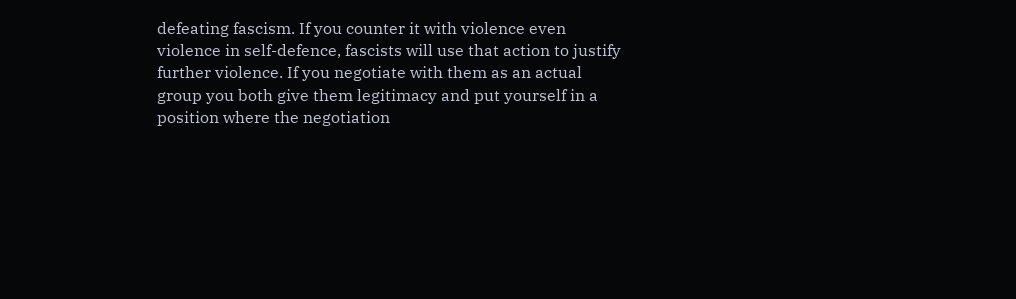defeating fascism. If you counter it with violence even violence in self-defence, fascists will use that action to justify further violence. If you negotiate with them as an actual group you both give them legitimacy and put yourself in a position where the negotiation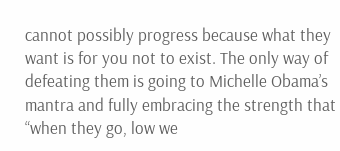cannot possibly progress because what they want is for you not to exist. The only way of defeating them is going to Michelle Obama’s mantra and fully embracing the strength that “when they go, low we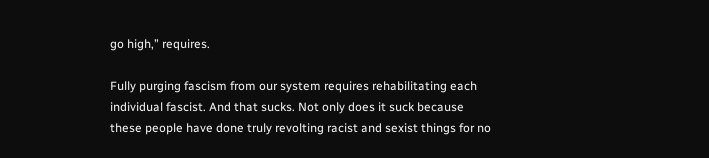go high,” requires.

Fully purging fascism from our system requires rehabilitating each individual fascist. And that sucks. Not only does it suck because these people have done truly revolting racist and sexist things for no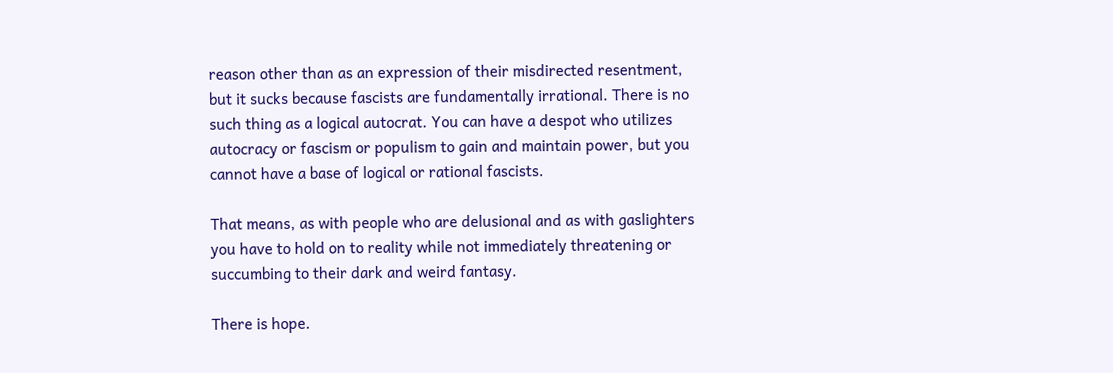reason other than as an expression of their misdirected resentment, but it sucks because fascists are fundamentally irrational. There is no such thing as a logical autocrat. You can have a despot who utilizes autocracy or fascism or populism to gain and maintain power, but you cannot have a base of logical or rational fascists.

That means, as with people who are delusional and as with gaslighters you have to hold on to reality while not immediately threatening or succumbing to their dark and weird fantasy.

There is hope.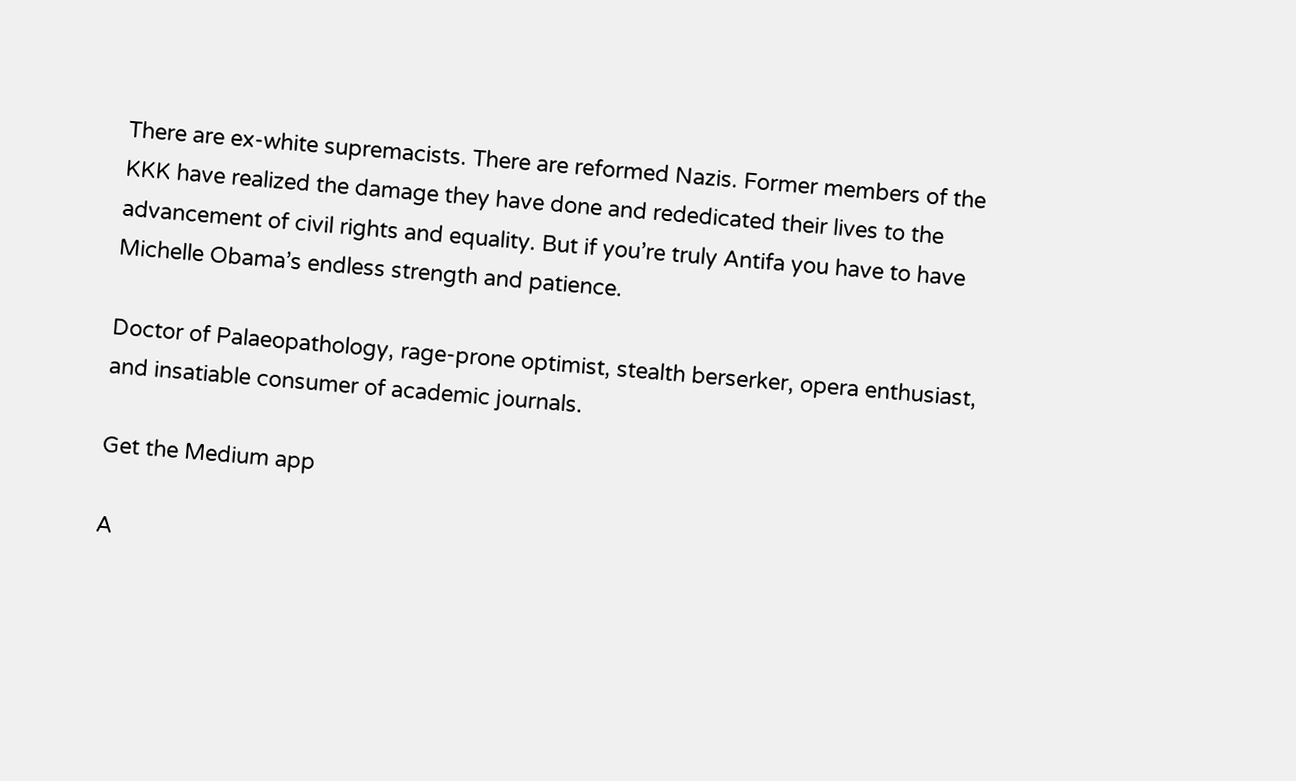There are ex-white supremacists. There are reformed Nazis. Former members of the KKK have realized the damage they have done and rededicated their lives to the advancement of civil rights and equality. But if you’re truly Antifa you have to have Michelle Obama’s endless strength and patience.

Doctor of Palaeopathology, rage-prone optimist, stealth berserker, opera enthusiast, and insatiable consumer of academic journals.

Get the Medium app

A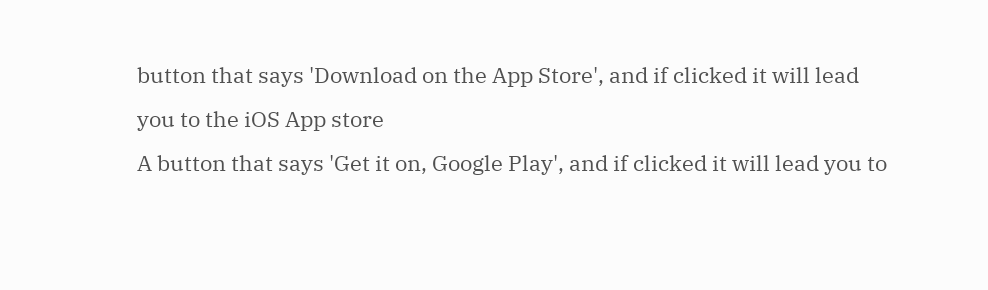button that says 'Download on the App Store', and if clicked it will lead you to the iOS App store
A button that says 'Get it on, Google Play', and if clicked it will lead you to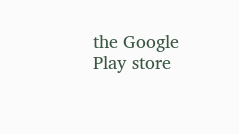the Google Play store